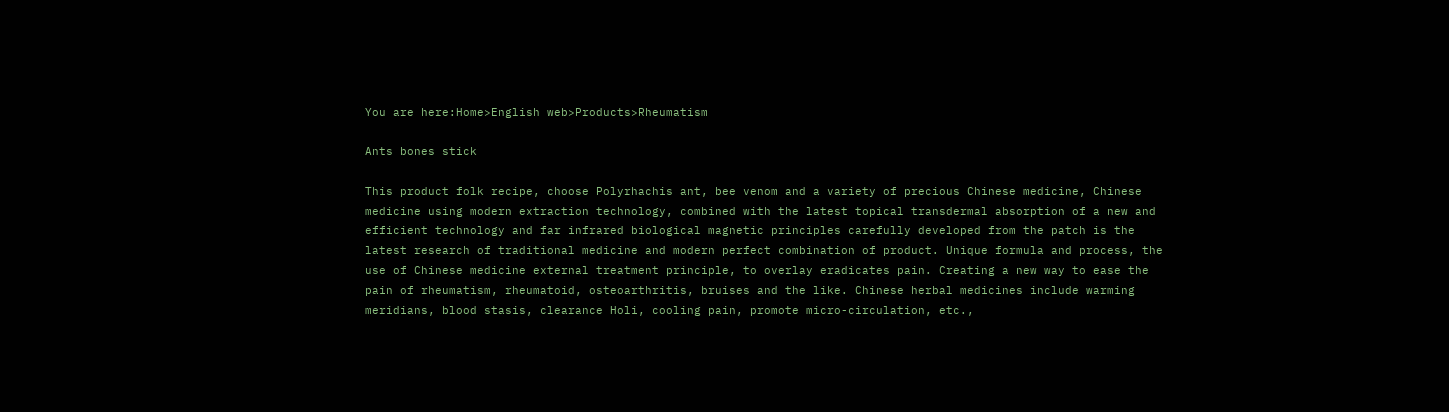You are here:Home>English web>Products>Rheumatism

Ants bones stick

This product folk recipe, choose Polyrhachis ant, bee venom and a variety of precious Chinese medicine, Chinese medicine using modern extraction technology, combined with the latest topical transdermal absorption of a new and efficient technology and far infrared biological magnetic principles carefully developed from the patch is the latest research of traditional medicine and modern perfect combination of product. Unique formula and process, the use of Chinese medicine external treatment principle, to overlay eradicates pain. Creating a new way to ease the pain of rheumatism, rheumatoid, osteoarthritis, bruises and the like. Chinese herbal medicines include warming meridians, blood stasis, clearance Holi, cooling pain, promote micro-circulation, etc.,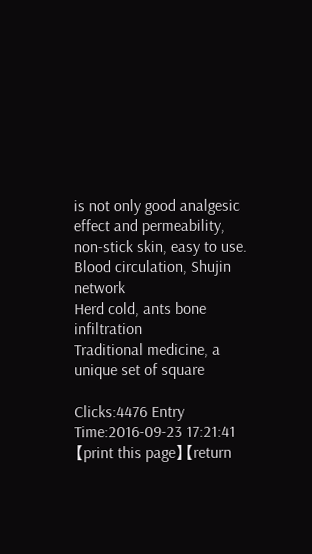is not only good analgesic effect and permeability, non-stick skin, easy to use.
Blood circulation, Shujin network
Herd cold, ants bone infiltration
Traditional medicine, a unique set of square

Clicks:4476 Entry Time:2016-09-23 17:21:41【print this page】【return